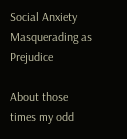Social Anxiety Masquerading as Prejudice

About those times my odd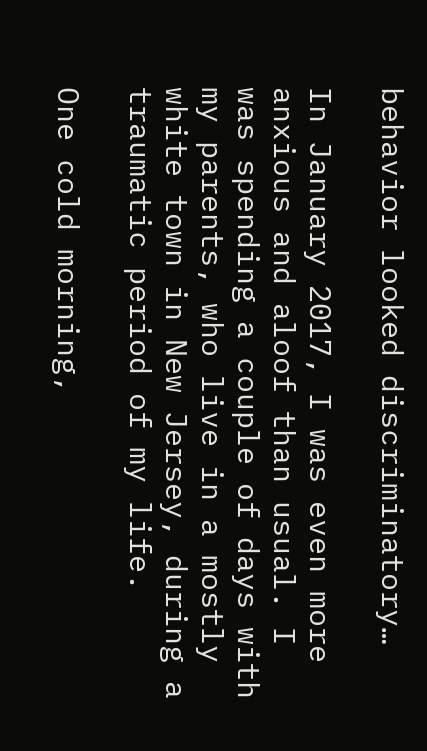behavior looked discriminatory…

In January 2017, I was even more anxious and aloof than usual. I was spending a couple of days with my parents, who live in a mostly white town in New Jersey, during a traumatic period of my life.

One cold morning,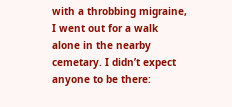with a throbbing migraine, I went out for a walk alone in the nearby cemetary. I didn’t expect anyone to be there: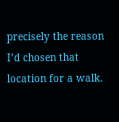precisely the reason I’d chosen that location for a walk.